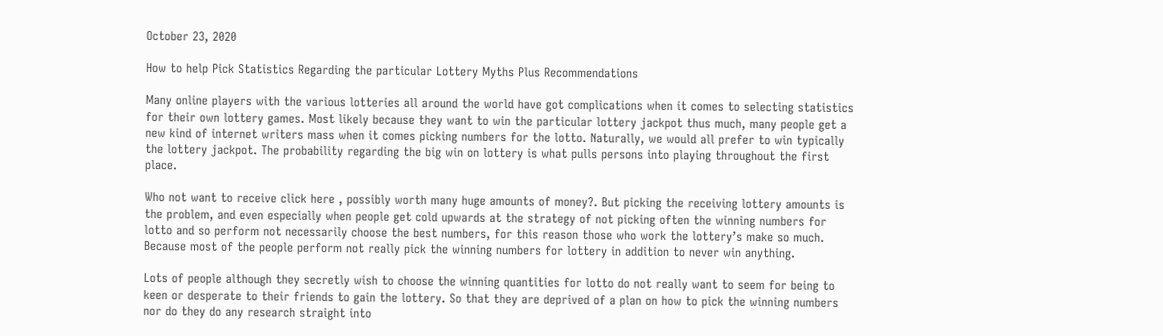October 23, 2020

How to help Pick Statistics Regarding the particular Lottery Myths Plus Recommendations

Many online players with the various lotteries all around the world have got complications when it comes to selecting statistics for their own lottery games. Most likely because they want to win the particular lottery jackpot thus much, many people get a new kind of internet writers mass when it comes picking numbers for the lotto. Naturally, we would all prefer to win typically the lottery jackpot. The probability regarding the big win on lottery is what pulls persons into playing throughout the first place.

Who not want to receive click here , possibly worth many huge amounts of money?. But picking the receiving lottery amounts is the problem, and even especially when people get cold upwards at the strategy of not picking often the winning numbers for lotto and so perform not necessarily choose the best numbers, for this reason those who work the lottery’s make so much. Because most of the people perform not really pick the winning numbers for lottery in addition to never win anything.

Lots of people although they secretly wish to choose the winning quantities for lotto do not really want to seem for being to keen or desperate to their friends to gain the lottery. So that they are deprived of a plan on how to pick the winning numbers nor do they do any research straight into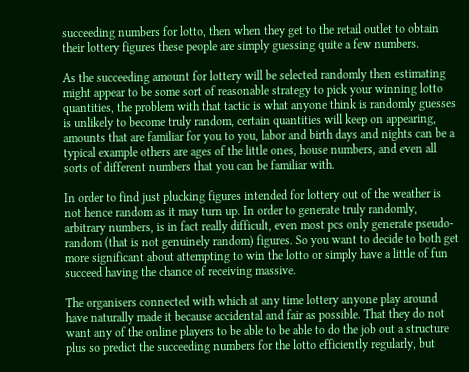succeeding numbers for lotto, then when they get to the retail outlet to obtain their lottery figures these people are simply guessing quite a few numbers.

As the succeeding amount for lottery will be selected randomly then estimating might appear to be some sort of reasonable strategy to pick your winning lotto quantities, the problem with that tactic is what anyone think is randomly guesses is unlikely to become truly random, certain quantities will keep on appearing, amounts that are familiar for you to you, labor and birth days and nights can be a typical example others are ages of the little ones, house numbers, and even all sorts of different numbers that you can be familiar with.

In order to find just plucking figures intended for lottery out of the weather is not hence random as it may turn up. In order to generate truly randomly, arbitrary numbers, is in fact really difficult, even most pcs only generate pseudo-random (that is not genuinely random) figures. So you want to decide to both get more significant about attempting to win the lotto or simply have a little of fun succeed having the chance of receiving massive.

The organisers connected with which at any time lottery anyone play around have naturally made it because accidental and fair as possible. That they do not want any of the online players to be able to be able to do the job out a structure plus so predict the succeeding numbers for the lotto efficiently regularly, but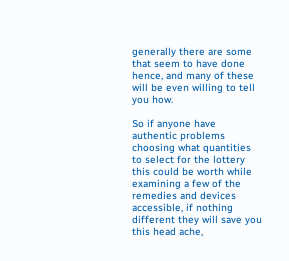generally there are some that seem to have done hence, and many of these will be even willing to tell you how.

So if anyone have authentic problems choosing what quantities to select for the lottery this could be worth while examining a few of the remedies and devices accessible, if nothing different they will save you this head ache,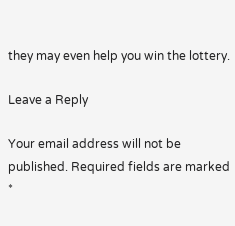they may even help you win the lottery.

Leave a Reply

Your email address will not be published. Required fields are marked *